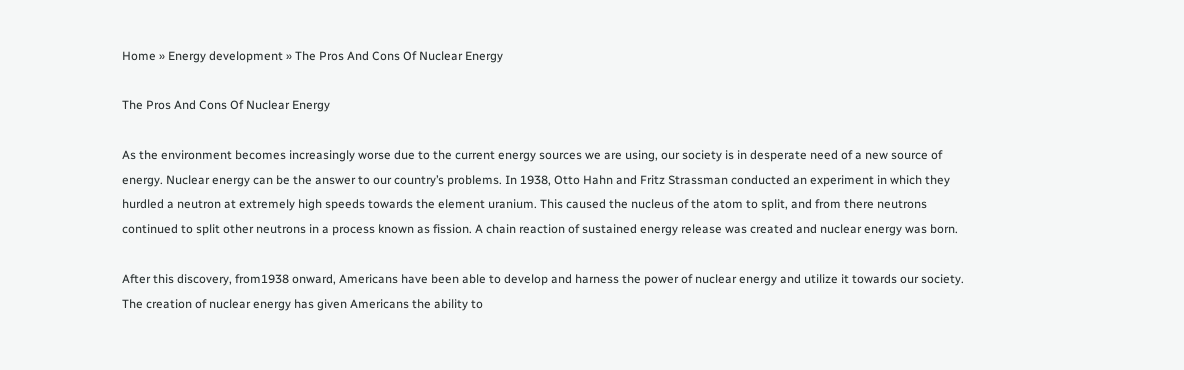Home » Energy development » The Pros And Cons Of Nuclear Energy

The Pros And Cons Of Nuclear Energy

As the environment becomes increasingly worse due to the current energy sources we are using, our society is in desperate need of a new source of energy. Nuclear energy can be the answer to our country’s problems. In 1938, Otto Hahn and Fritz Strassman conducted an experiment in which they hurdled a neutron at extremely high speeds towards the element uranium. This caused the nucleus of the atom to split, and from there neutrons continued to split other neutrons in a process known as fission. A chain reaction of sustained energy release was created and nuclear energy was born.

After this discovery, from1938 onward, Americans have been able to develop and harness the power of nuclear energy and utilize it towards our society. The creation of nuclear energy has given Americans the ability to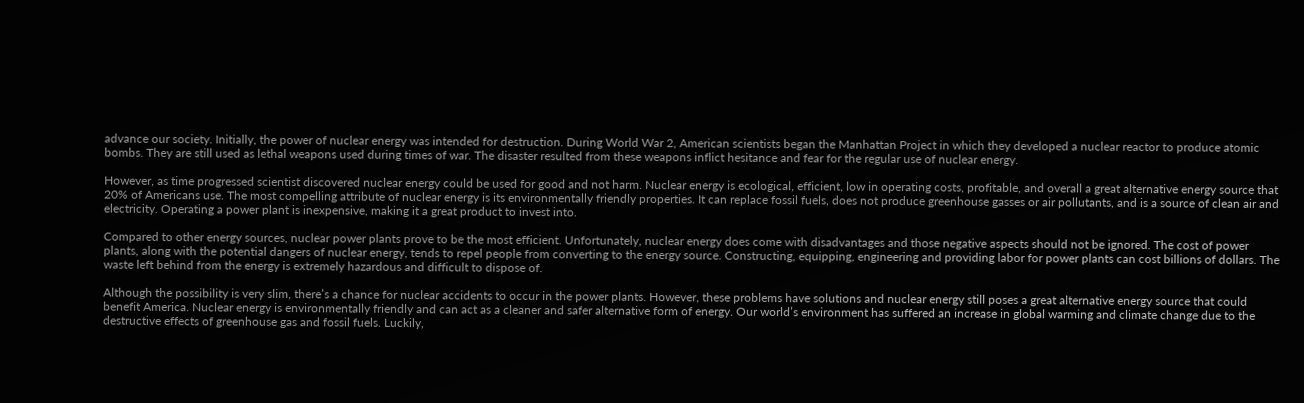advance our society. Initially, the power of nuclear energy was intended for destruction. During World War 2, American scientists began the Manhattan Project in which they developed a nuclear reactor to produce atomic bombs. They are still used as lethal weapons used during times of war. The disaster resulted from these weapons inflict hesitance and fear for the regular use of nuclear energy.

However, as time progressed scientist discovered nuclear energy could be used for good and not harm. Nuclear energy is ecological, efficient, low in operating costs, profitable, and overall a great alternative energy source that 20% of Americans use. The most compelling attribute of nuclear energy is its environmentally friendly properties. It can replace fossil fuels, does not produce greenhouse gasses or air pollutants, and is a source of clean air and electricity. Operating a power plant is inexpensive, making it a great product to invest into.

Compared to other energy sources, nuclear power plants prove to be the most efficient. Unfortunately, nuclear energy does come with disadvantages and those negative aspects should not be ignored. The cost of power plants, along with the potential dangers of nuclear energy, tends to repel people from converting to the energy source. Constructing, equipping, engineering and providing labor for power plants can cost billions of dollars. The waste left behind from the energy is extremely hazardous and difficult to dispose of.

Although the possibility is very slim, there’s a chance for nuclear accidents to occur in the power plants. However, these problems have solutions and nuclear energy still poses a great alternative energy source that could benefit America. Nuclear energy is environmentally friendly and can act as a cleaner and safer alternative form of energy. Our world’s environment has suffered an increase in global warming and climate change due to the destructive effects of greenhouse gas and fossil fuels. Luckily,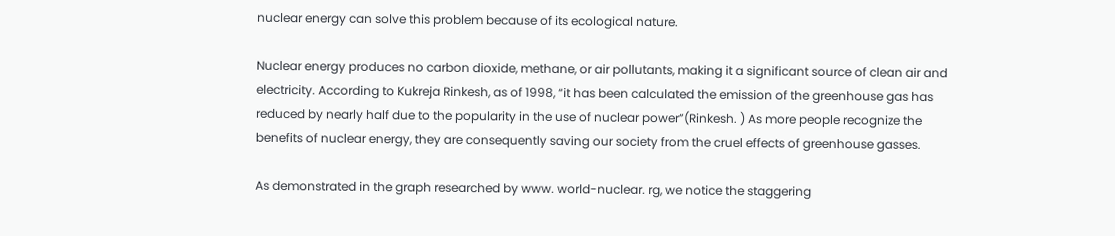nuclear energy can solve this problem because of its ecological nature.

Nuclear energy produces no carbon dioxide, methane, or air pollutants, making it a significant source of clean air and electricity. According to Kukreja Rinkesh, as of 1998, “it has been calculated the emission of the greenhouse gas has reduced by nearly half due to the popularity in the use of nuclear power”(Rinkesh. ) As more people recognize the benefits of nuclear energy, they are consequently saving our society from the cruel effects of greenhouse gasses.

As demonstrated in the graph researched by www. world-nuclear. rg, we notice the staggering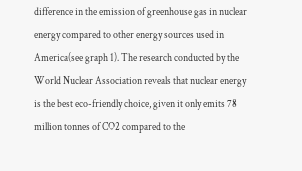difference in the emission of greenhouse gas in nuclear energy compared to other energy sources used in America(see graph 1). The research conducted by the World Nuclear Association reveals that nuclear energy is the best eco-friendly choice, given it only emits 78 million tonnes of CO2 compared to the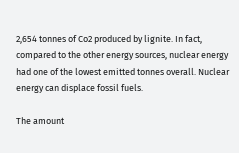2,654 tonnes of Co2 produced by lignite. In fact, compared to the other energy sources, nuclear energy had one of the lowest emitted tonnes overall. Nuclear energy can displace fossil fuels.

The amount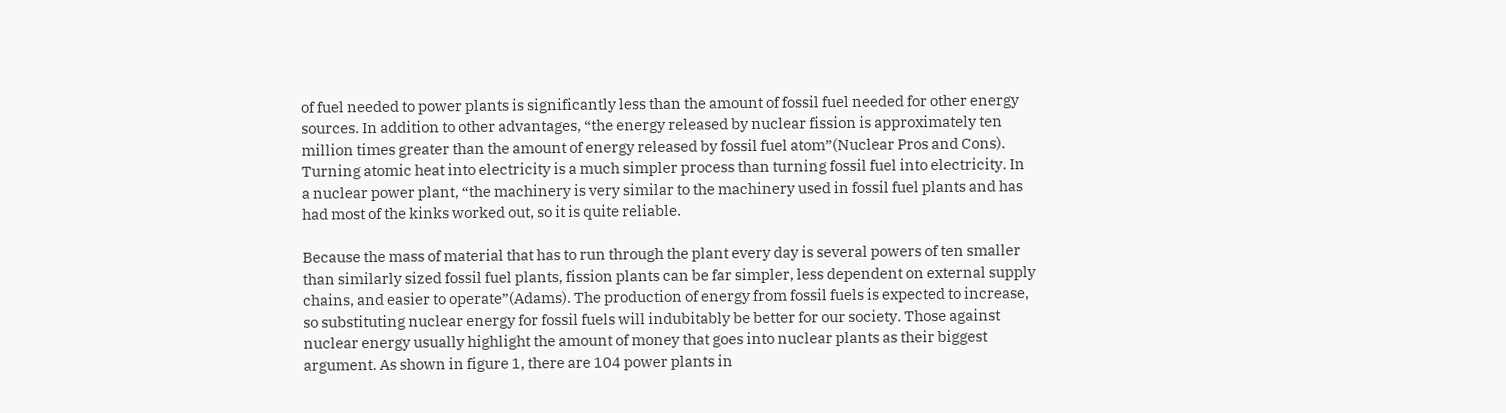of fuel needed to power plants is significantly less than the amount of fossil fuel needed for other energy sources. In addition to other advantages, “the energy released by nuclear fission is approximately ten million times greater than the amount of energy released by fossil fuel atom”(Nuclear Pros and Cons). Turning atomic heat into electricity is a much simpler process than turning fossil fuel into electricity. In a nuclear power plant, “the machinery is very similar to the machinery used in fossil fuel plants and has had most of the kinks worked out, so it is quite reliable.

Because the mass of material that has to run through the plant every day is several powers of ten smaller than similarly sized fossil fuel plants, fission plants can be far simpler, less dependent on external supply chains, and easier to operate”(Adams). The production of energy from fossil fuels is expected to increase, so substituting nuclear energy for fossil fuels will indubitably be better for our society. Those against nuclear energy usually highlight the amount of money that goes into nuclear plants as their biggest argument. As shown in figure 1, there are 104 power plants in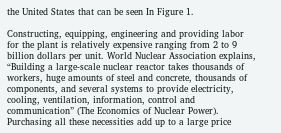the United States that can be seen In Figure 1.

Constructing, equipping, engineering and providing labor for the plant is relatively expensive ranging from 2 to 9 billion dollars per unit. World Nuclear Association explains, “Building a large-scale nuclear reactor takes thousands of workers, huge amounts of steel and concrete, thousands of components, and several systems to provide electricity, cooling, ventilation, information, control and communication” (The Economics of Nuclear Power). Purchasing all these necessities add up to a large price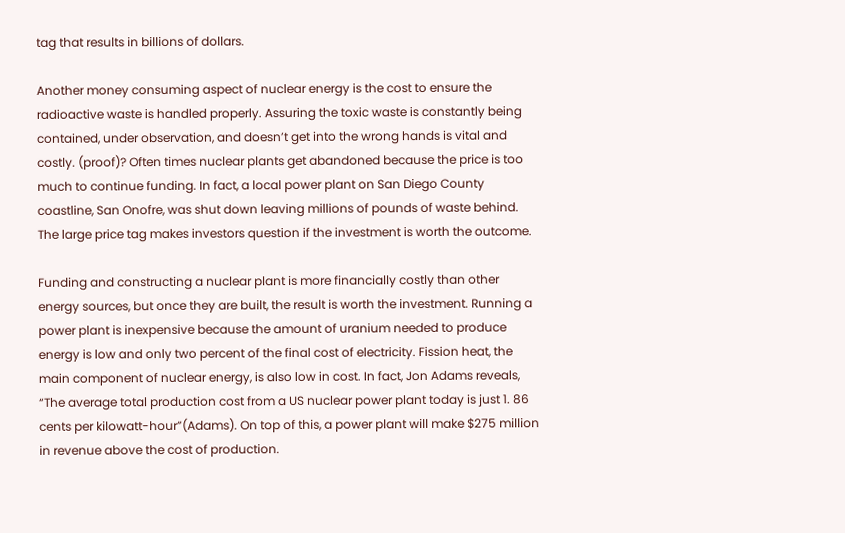tag that results in billions of dollars.

Another money consuming aspect of nuclear energy is the cost to ensure the radioactive waste is handled properly. Assuring the toxic waste is constantly being contained, under observation, and doesn’t get into the wrong hands is vital and costly. (proof)? Often times nuclear plants get abandoned because the price is too much to continue funding. In fact, a local power plant on San Diego County coastline, San Onofre, was shut down leaving millions of pounds of waste behind. The large price tag makes investors question if the investment is worth the outcome.

Funding and constructing a nuclear plant is more financially costly than other energy sources, but once they are built, the result is worth the investment. Running a power plant is inexpensive because the amount of uranium needed to produce energy is low and only two percent of the final cost of electricity. Fission heat, the main component of nuclear energy, is also low in cost. In fact, Jon Adams reveals, “The average total production cost from a US nuclear power plant today is just 1. 86 cents per kilowatt-hour”(Adams). On top of this, a power plant will make $275 million in revenue above the cost of production.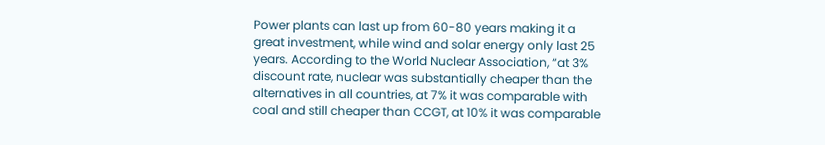Power plants can last up from 60-80 years making it a great investment, while wind and solar energy only last 25 years. According to the World Nuclear Association, “at 3% discount rate, nuclear was substantially cheaper than the alternatives in all countries, at 7% it was comparable with coal and still cheaper than CCGT, at 10% it was comparable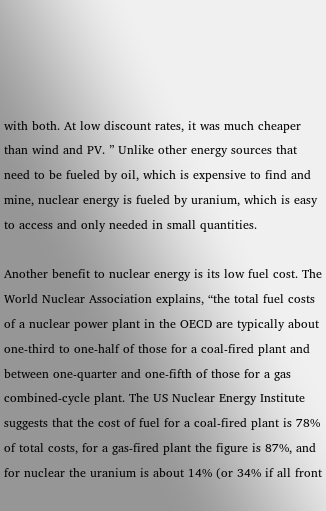with both. At low discount rates, it was much cheaper than wind and PV. ” Unlike other energy sources that need to be fueled by oil, which is expensive to find and mine, nuclear energy is fueled by uranium, which is easy to access and only needed in small quantities.

Another benefit to nuclear energy is its low fuel cost. The World Nuclear Association explains, “the total fuel costs of a nuclear power plant in the OECD are typically about one-third to one-half of those for a coal-fired plant and between one-quarter and one-fifth of those for a gas combined-cycle plant. The US Nuclear Energy Institute suggests that the cost of fuel for a coal-fired plant is 78% of total costs, for a gas-fired plant the figure is 87%, and for nuclear the uranium is about 14% (or 34% if all front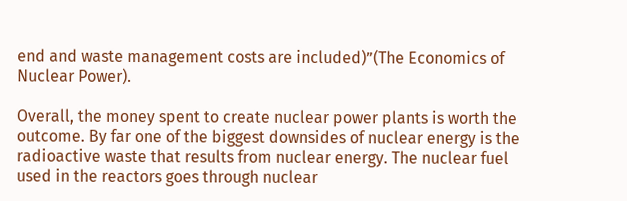end and waste management costs are included)”(The Economics of Nuclear Power).

Overall, the money spent to create nuclear power plants is worth the outcome. By far one of the biggest downsides of nuclear energy is the radioactive waste that results from nuclear energy. The nuclear fuel used in the reactors goes through nuclear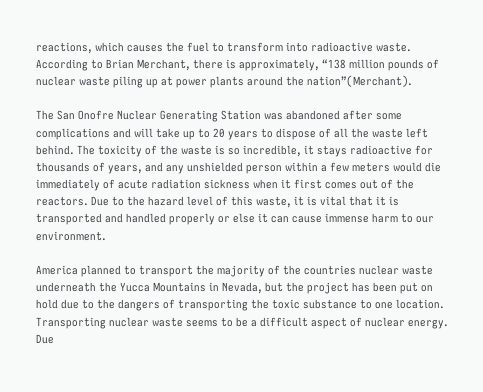reactions, which causes the fuel to transform into radioactive waste. According to Brian Merchant, there is approximately, “138 million pounds of nuclear waste piling up at power plants around the nation”(Merchant).

The San Onofre Nuclear Generating Station was abandoned after some complications and will take up to 20 years to dispose of all the waste left behind. The toxicity of the waste is so incredible, it stays radioactive for thousands of years, and any unshielded person within a few meters would die immediately of acute radiation sickness when it first comes out of the reactors. Due to the hazard level of this waste, it is vital that it is transported and handled properly or else it can cause immense harm to our environment.

America planned to transport the majority of the countries nuclear waste underneath the Yucca Mountains in Nevada, but the project has been put on hold due to the dangers of transporting the toxic substance to one location. Transporting nuclear waste seems to be a difficult aspect of nuclear energy. Due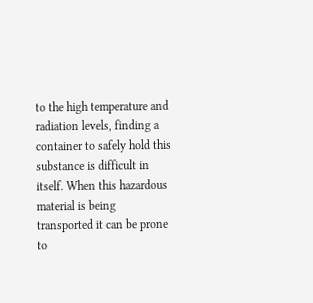to the high temperature and radiation levels, finding a container to safely hold this substance is difficult in itself. When this hazardous material is being transported it can be prone to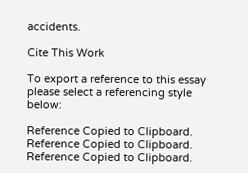accidents.

Cite This Work

To export a reference to this essay please select a referencing style below:

Reference Copied to Clipboard.
Reference Copied to Clipboard.
Reference Copied to Clipboard.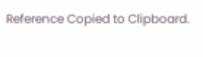Reference Copied to Clipboard.